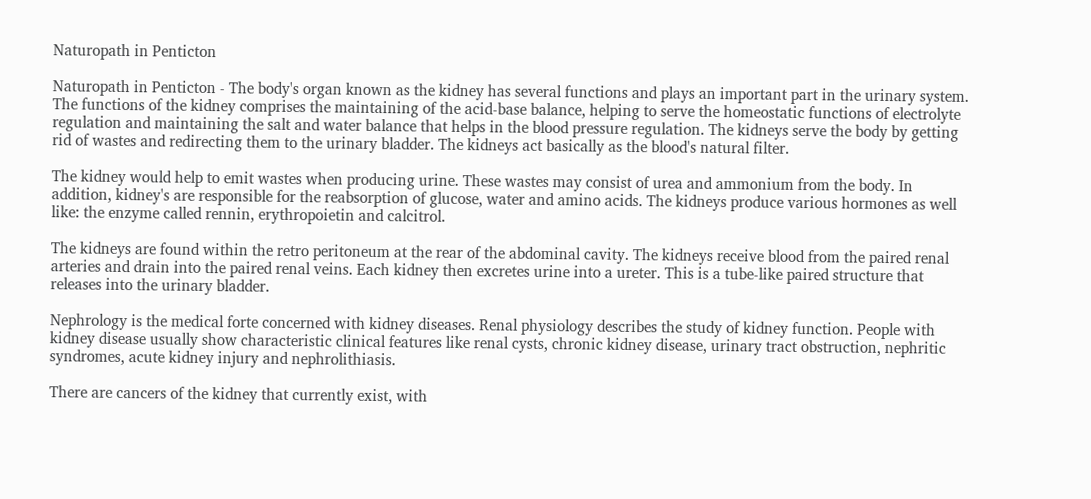Naturopath in Penticton

Naturopath in Penticton - The body's organ known as the kidney has several functions and plays an important part in the urinary system. The functions of the kidney comprises the maintaining of the acid-base balance, helping to serve the homeostatic functions of electrolyte regulation and maintaining the salt and water balance that helps in the blood pressure regulation. The kidneys serve the body by getting rid of wastes and redirecting them to the urinary bladder. The kidneys act basically as the blood's natural filter.

The kidney would help to emit wastes when producing urine. These wastes may consist of urea and ammonium from the body. In addition, kidney's are responsible for the reabsorption of glucose, water and amino acids. The kidneys produce various hormones as well like: the enzyme called rennin, erythropoietin and calcitrol.

The kidneys are found within the retro peritoneum at the rear of the abdominal cavity. The kidneys receive blood from the paired renal arteries and drain into the paired renal veins. Each kidney then excretes urine into a ureter. This is a tube-like paired structure that releases into the urinary bladder.

Nephrology is the medical forte concerned with kidney diseases. Renal physiology describes the study of kidney function. People with kidney disease usually show characteristic clinical features like renal cysts, chronic kidney disease, urinary tract obstruction, nephritic syndromes, acute kidney injury and nephrolithiasis.

There are cancers of the kidney that currently exist, with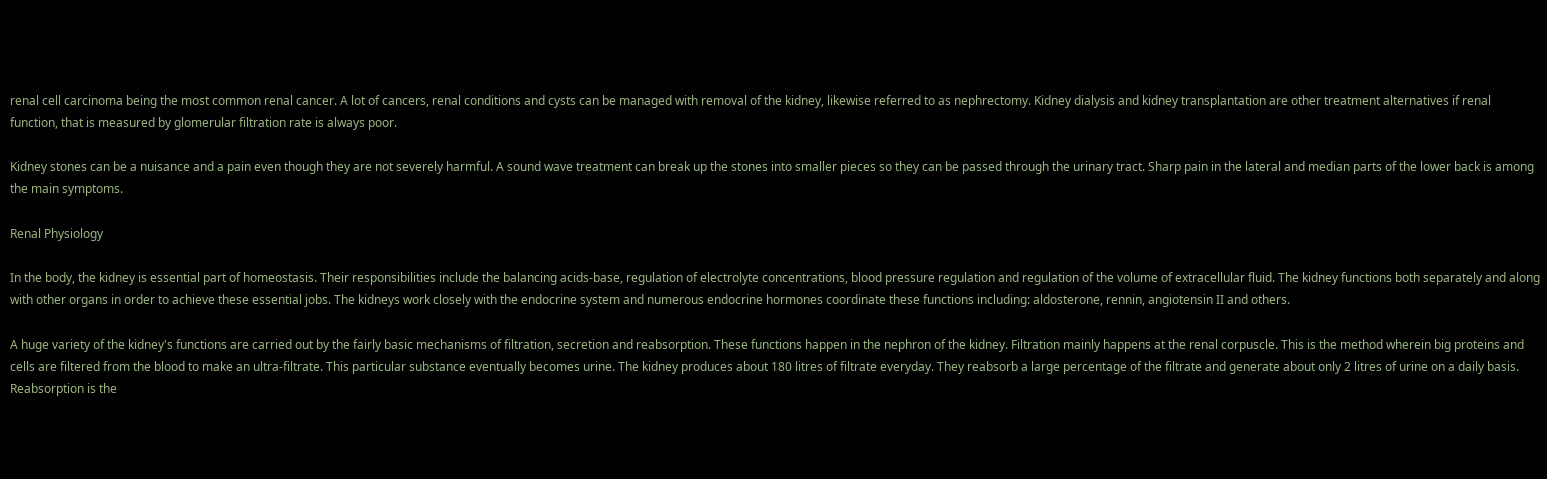renal cell carcinoma being the most common renal cancer. A lot of cancers, renal conditions and cysts can be managed with removal of the kidney, likewise referred to as nephrectomy. Kidney dialysis and kidney transplantation are other treatment alternatives if renal function, that is measured by glomerular filtration rate is always poor.

Kidney stones can be a nuisance and a pain even though they are not severely harmful. A sound wave treatment can break up the stones into smaller pieces so they can be passed through the urinary tract. Sharp pain in the lateral and median parts of the lower back is among the main symptoms.

Renal Physiology

In the body, the kidney is essential part of homeostasis. Their responsibilities include the balancing acids-base, regulation of electrolyte concentrations, blood pressure regulation and regulation of the volume of extracellular fluid. The kidney functions both separately and along with other organs in order to achieve these essential jobs. The kidneys work closely with the endocrine system and numerous endocrine hormones coordinate these functions including: aldosterone, rennin, angiotensin II and others.

A huge variety of the kidney's functions are carried out by the fairly basic mechanisms of filtration, secretion and reabsorption. These functions happen in the nephron of the kidney. Filtration mainly happens at the renal corpuscle. This is the method wherein big proteins and cells are filtered from the blood to make an ultra-filtrate. This particular substance eventually becomes urine. The kidney produces about 180 litres of filtrate everyday. They reabsorb a large percentage of the filtrate and generate about only 2 litres of urine on a daily basis. Reabsorption is the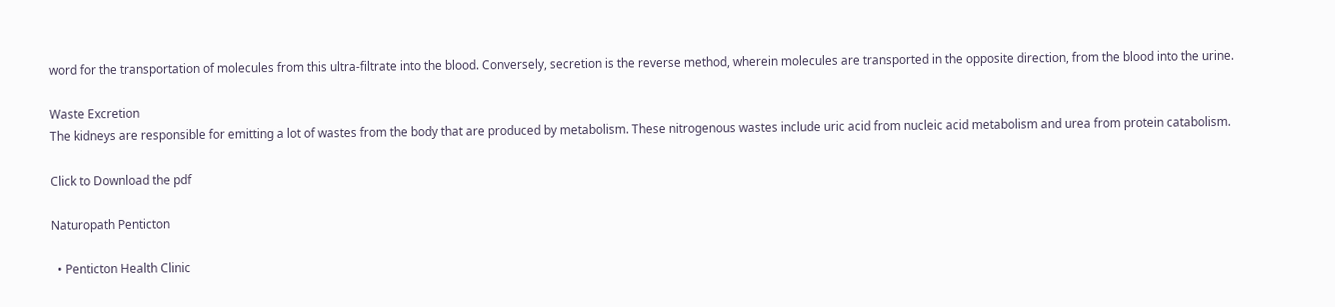word for the transportation of molecules from this ultra-filtrate into the blood. Conversely, secretion is the reverse method, wherein molecules are transported in the opposite direction, from the blood into the urine.

Waste Excretion
The kidneys are responsible for emitting a lot of wastes from the body that are produced by metabolism. These nitrogenous wastes include uric acid from nucleic acid metabolism and urea from protein catabolism.

Click to Download the pdf

Naturopath Penticton

  • Penticton Health Clinic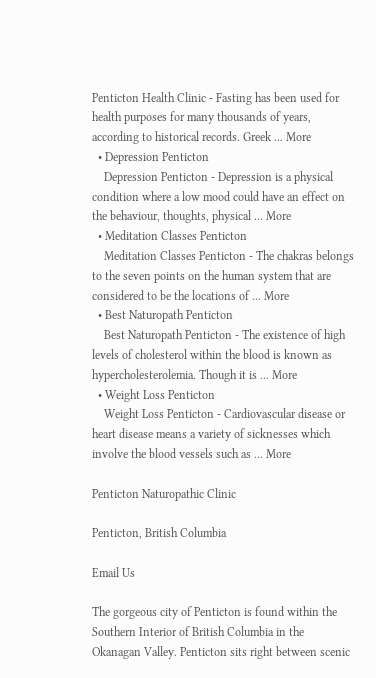Penticton Health Clinic - Fasting has been used for health purposes for many thousands of years, according to historical records. Greek ... More
  • Depression Penticton
    Depression Penticton - Depression is a physical condition where a low mood could have an effect on the behaviour, thoughts, physical ... More
  • Meditation Classes Penticton
    Meditation Classes Penticton - The chakras belongs to the seven points on the human system that are considered to be the locations of ... More
  • Best Naturopath Penticton
    Best Naturopath Penticton - The existence of high levels of cholesterol within the blood is known as hypercholesterolemia. Though it is ... More
  • Weight Loss Penticton
    Weight Loss Penticton - Cardiovascular disease or heart disease means a variety of sicknesses which involve the blood vessels such as ... More

Penticton Naturopathic Clinic

Penticton, British Columbia

Email Us

The gorgeous city of Penticton is found within the Southern Interior of British Columbia in the Okanagan Valley. Penticton sits right between scenic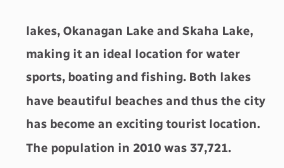lakes, Okanagan Lake and Skaha Lake, making it an ideal location for water sports, boating and fishing. Both lakes have beautiful beaches and thus the city has become an exciting tourist location. The population in 2010 was 37,721.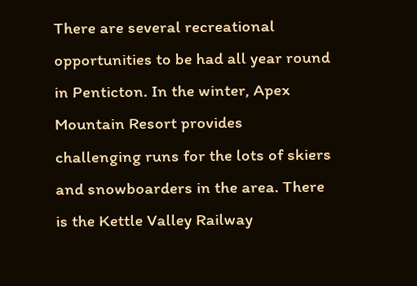There are several recreational opportunities to be had all year round in Penticton. In the winter, Apex Mountain Resort provides challenging runs for the lots of skiers and snowboarders in the area. There is the Kettle Valley Railway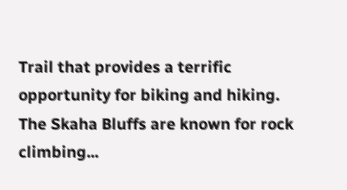Trail that provides a terrific opportunity for biking and hiking. The Skaha Bluffs are known for rock climbing...